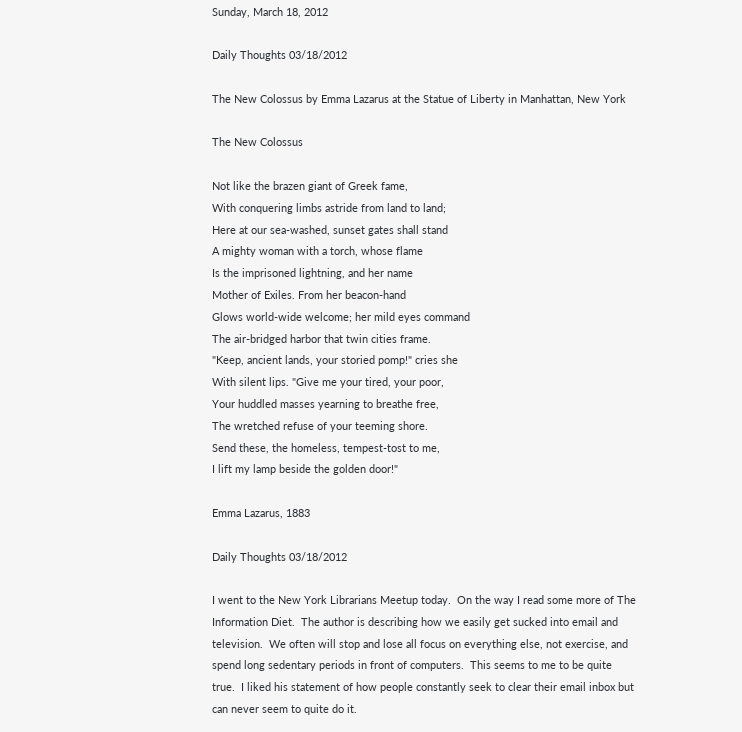Sunday, March 18, 2012

Daily Thoughts 03/18/2012

The New Colossus by Emma Lazarus at the Statue of Liberty in Manhattan, New York

The New Colossus

Not like the brazen giant of Greek fame,
With conquering limbs astride from land to land;
Here at our sea-washed, sunset gates shall stand
A mighty woman with a torch, whose flame
Is the imprisoned lightning, and her name
Mother of Exiles. From her beacon-hand
Glows world-wide welcome; her mild eyes command
The air-bridged harbor that twin cities frame.
"Keep, ancient lands, your storied pomp!" cries she
With silent lips. "Give me your tired, your poor,
Your huddled masses yearning to breathe free,
The wretched refuse of your teeming shore.
Send these, the homeless, tempest-tost to me,
I lift my lamp beside the golden door!"

Emma Lazarus, 1883

Daily Thoughts 03/18/2012

I went to the New York Librarians Meetup today.  On the way I read some more of The Information Diet.  The author is describing how we easily get sucked into email and television.  We often will stop and lose all focus on everything else, not exercise, and spend long sedentary periods in front of computers.  This seems to me to be quite true.  I liked his statement of how people constantly seek to clear their email inbox but can never seem to quite do it.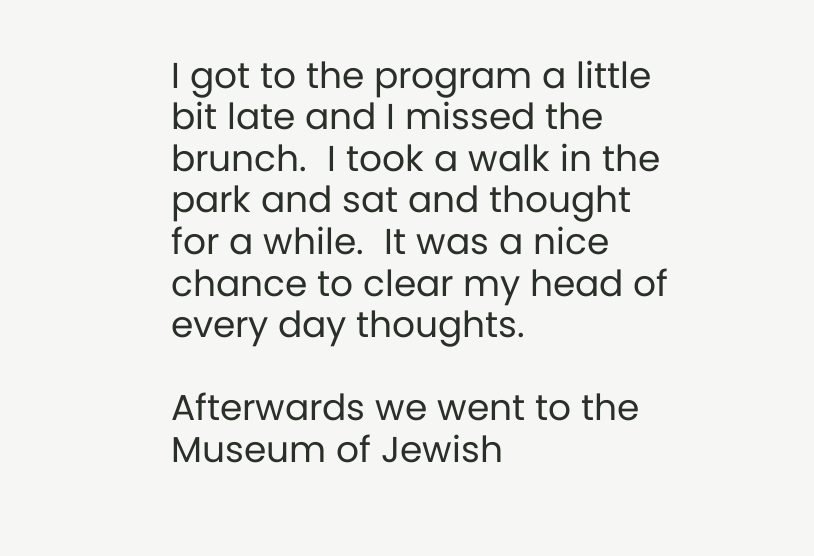I got to the program a little bit late and I missed the brunch.  I took a walk in the park and sat and thought for a while.  It was a nice chance to clear my head of every day thoughts.

Afterwards we went to the Museum of Jewish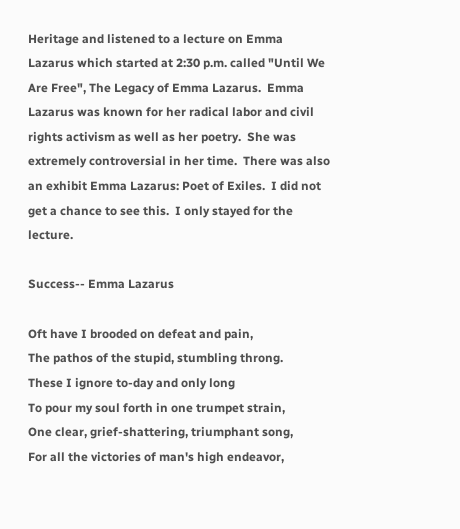Heritage and listened to a lecture on Emma Lazarus which started at 2:30 p.m. called "Until We Are Free", The Legacy of Emma Lazarus.  Emma Lazarus was known for her radical labor and civil rights activism as well as her poetry.  She was extremely controversial in her time.  There was also an exhibit Emma Lazarus: Poet of Exiles.  I did not get a chance to see this.  I only stayed for the lecture.

Success-- Emma Lazarus

Oft have I brooded on defeat and pain,
The pathos of the stupid, stumbling throng.
These I ignore to-day and only long
To pour my soul forth in one trumpet strain,
One clear, grief-shattering, triumphant song,
For all the victories of man's high endeavor,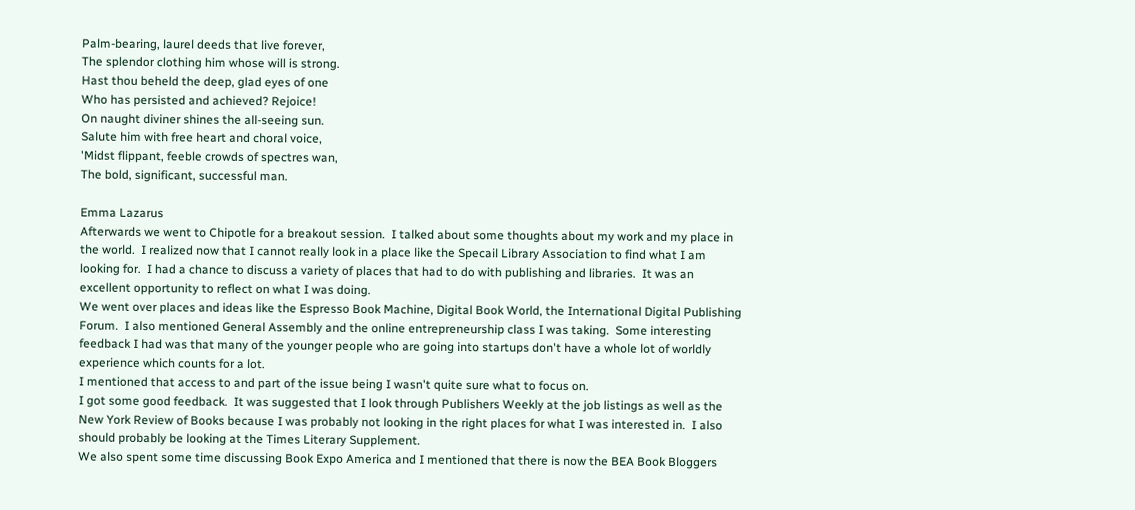Palm-bearing, laurel deeds that live forever,
The splendor clothing him whose will is strong.
Hast thou beheld the deep, glad eyes of one
Who has persisted and achieved? Rejoice!
On naught diviner shines the all-seeing sun.
Salute him with free heart and choral voice,
'Midst flippant, feeble crowds of spectres wan,
The bold, significant, successful man.

Emma Lazarus
Afterwards we went to Chipotle for a breakout session.  I talked about some thoughts about my work and my place in the world.  I realized now that I cannot really look in a place like the Specail Library Association to find what I am looking for.  I had a chance to discuss a variety of places that had to do with publishing and libraries.  It was an excellent opportunity to reflect on what I was doing.
We went over places and ideas like the Espresso Book Machine, Digital Book World, the International Digital Publishing Forum.  I also mentioned General Assembly and the online entrepreneurship class I was taking.  Some interesting feedback I had was that many of the younger people who are going into startups don't have a whole lot of worldly experience which counts for a lot.
I mentioned that access to and part of the issue being I wasn't quite sure what to focus on.
I got some good feedback.  It was suggested that I look through Publishers Weekly at the job listings as well as the New York Review of Books because I was probably not looking in the right places for what I was interested in.  I also should probably be looking at the Times Literary Supplement.
We also spent some time discussing Book Expo America and I mentioned that there is now the BEA Book Bloggers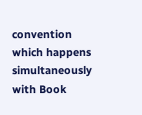convention which happens simultaneously with Book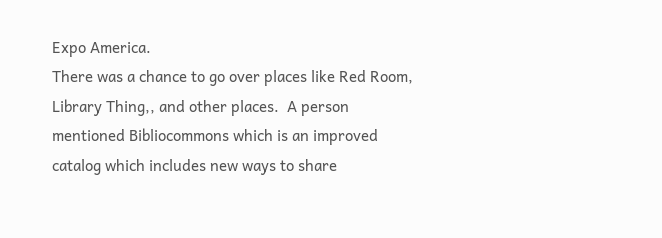Expo America.
There was a chance to go over places like Red Room, Library Thing,, and other places.  A person mentioned Bibliocommons which is an improved catalog which includes new ways to share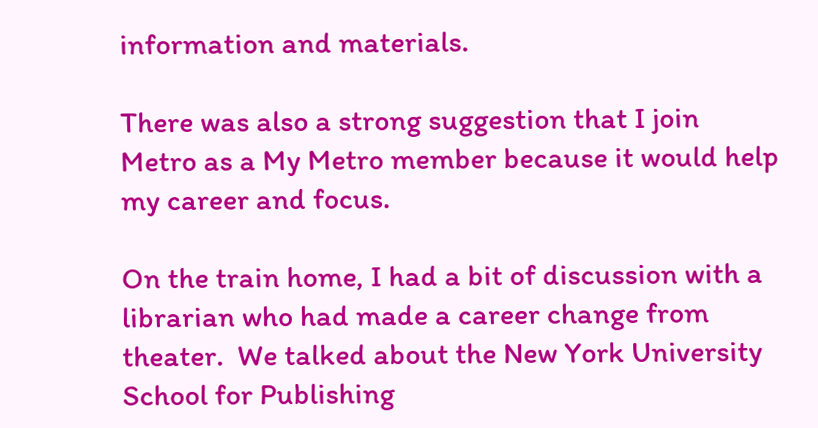information and materials.

There was also a strong suggestion that I join Metro as a My Metro member because it would help my career and focus.

On the train home, I had a bit of discussion with a librarian who had made a career change from theater.  We talked about the New York University School for Publishing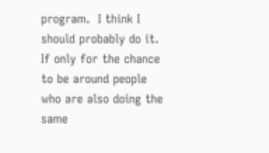program.  I think I should probably do it.  If only for the chance to be around people who are also doing the same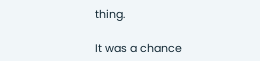thing.

It was a chance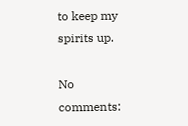to keep my spirits up.

No comments: